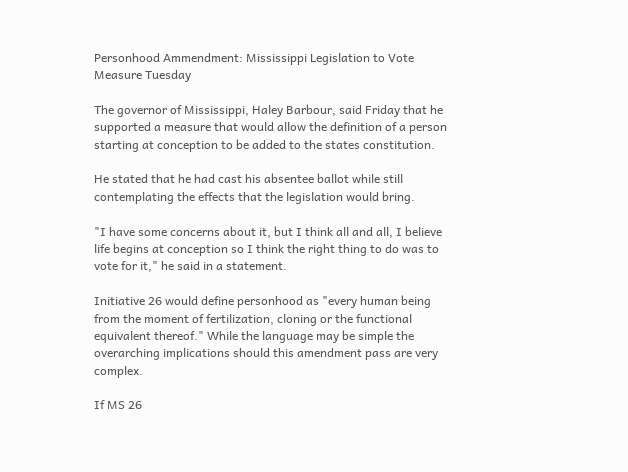Personhood Ammendment: Mississippi Legislation to Vote Measure Tuesday

The governor of Mississippi, Haley Barbour, said Friday that he supported a measure that would allow the definition of a person starting at conception to be added to the states constitution.

He stated that he had cast his absentee ballot while still contemplating the effects that the legislation would bring.

"I have some concerns about it, but I think all and all, I believe life begins at conception so I think the right thing to do was to vote for it," he said in a statement.

Initiative 26 would define personhood as "every human being from the moment of fertilization, cloning or the functional equivalent thereof." While the language may be simple the overarching implications should this amendment pass are very complex.

If MS 26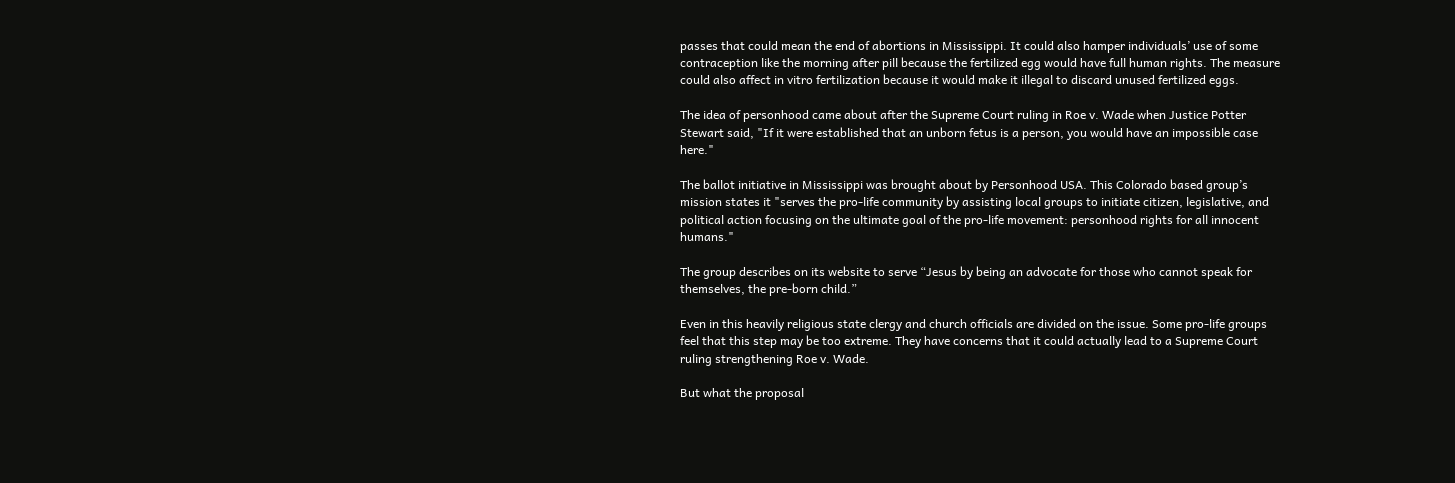passes that could mean the end of abortions in Mississippi. It could also hamper individuals’ use of some contraception like the morning after pill because the fertilized egg would have full human rights. The measure could also affect in vitro fertilization because it would make it illegal to discard unused fertilized eggs.

The idea of personhood came about after the Supreme Court ruling in Roe v. Wade when Justice Potter Stewart said, "If it were established that an unborn fetus is a person, you would have an impossible case here."

The ballot initiative in Mississippi was brought about by Personhood USA. This Colorado based group’s mission states it "serves the pro-life community by assisting local groups to initiate citizen, legislative, and political action focusing on the ultimate goal of the pro-life movement: personhood rights for all innocent humans."

The group describes on its website to serve “Jesus by being an advocate for those who cannot speak for themselves, the pre-born child.”

Even in this heavily religious state clergy and church officials are divided on the issue. Some pro-life groups feel that this step may be too extreme. They have concerns that it could actually lead to a Supreme Court ruling strengthening Roe v. Wade.

But what the proposal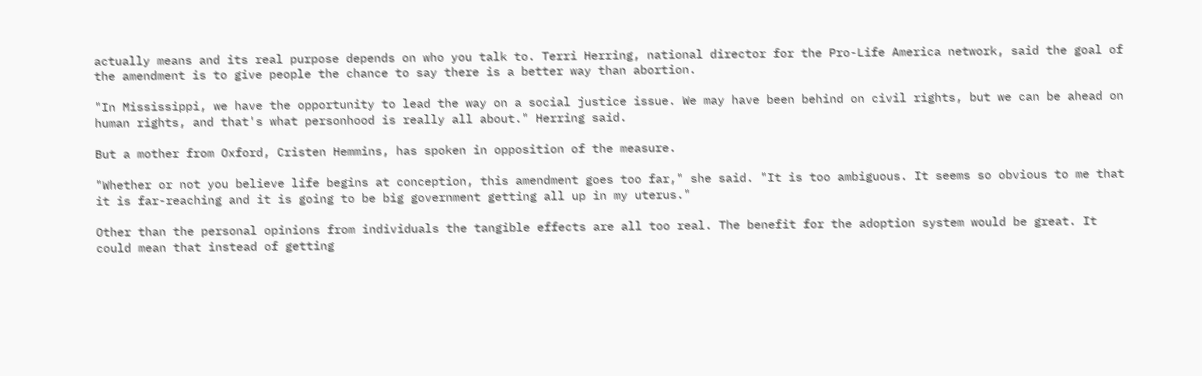actually means and its real purpose depends on who you talk to. Terri Herring, national director for the Pro-Life America network, said the goal of the amendment is to give people the chance to say there is a better way than abortion.

"In Mississippi, we have the opportunity to lead the way on a social justice issue. We may have been behind on civil rights, but we can be ahead on human rights, and that's what personhood is really all about." Herring said.

But a mother from Oxford, Cristen Hemmins, has spoken in opposition of the measure.

"Whether or not you believe life begins at conception, this amendment goes too far," she said. "It is too ambiguous. It seems so obvious to me that it is far-reaching and it is going to be big government getting all up in my uterus."

Other than the personal opinions from individuals the tangible effects are all too real. The benefit for the adoption system would be great. It could mean that instead of getting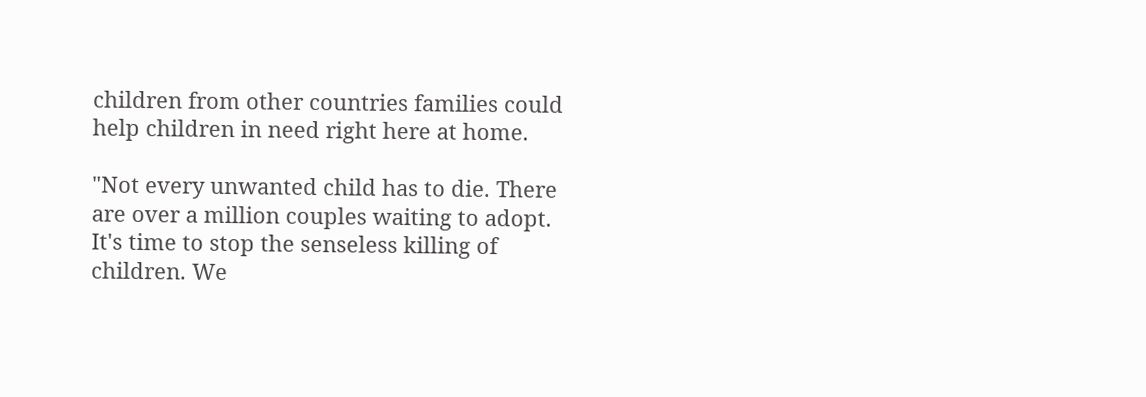children from other countries families could help children in need right here at home.

"Not every unwanted child has to die. There are over a million couples waiting to adopt. It's time to stop the senseless killing of children. We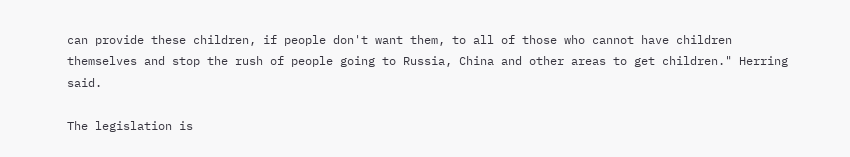can provide these children, if people don't want them, to all of those who cannot have children themselves and stop the rush of people going to Russia, China and other areas to get children." Herring said.

The legislation is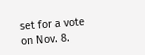set for a vote on Nov. 8.